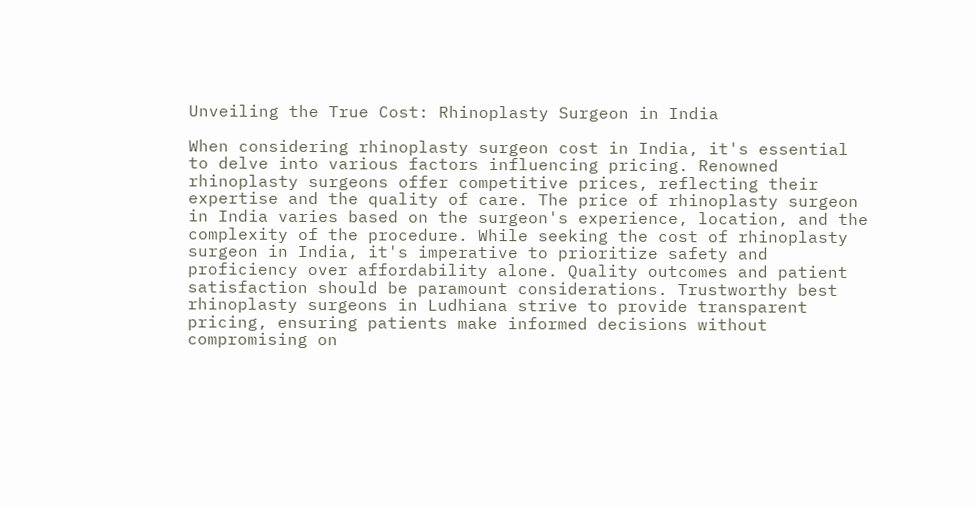Unveiling the True Cost: Rhinoplasty Surgeon in India

When considering rhinoplasty surgeon cost in India, it's essential to delve into various factors influencing pricing. Renowned rhinoplasty surgeons offer competitive prices, reflecting their expertise and the quality of care. The price of rhinoplasty surgeon in India varies based on the surgeon's experience, location, and the complexity of the procedure. While seeking the cost of rhinoplasty surgeon in India, it's imperative to prioritize safety and proficiency over affordability alone. Quality outcomes and patient satisfaction should be paramount considerations. Trustworthy best rhinoplasty surgeons in Ludhiana strive to provide transparent pricing, ensuring patients make informed decisions without compromising on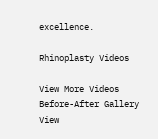excellence.

Rhinoplasty Videos

View More Videos
Before-After Gallery
View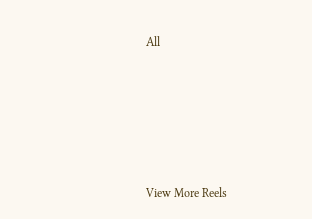All






View More Reels